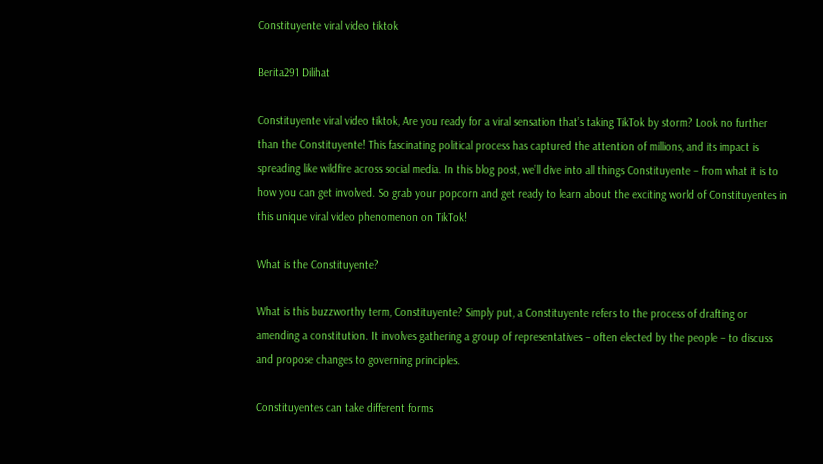Constituyente viral video tiktok

Berita291 Dilihat

Constituyente viral video tiktok, Are you ready for a viral sensation that’s taking TikTok by storm? Look no further than the Constituyente! This fascinating political process has captured the attention of millions, and its impact is spreading like wildfire across social media. In this blog post, we’ll dive into all things Constituyente – from what it is to how you can get involved. So grab your popcorn and get ready to learn about the exciting world of Constituyentes in this unique viral video phenomenon on TikTok!

What is the Constituyente?

What is this buzzworthy term, Constituyente? Simply put, a Constituyente refers to the process of drafting or amending a constitution. It involves gathering a group of representatives – often elected by the people – to discuss and propose changes to governing principles.

Constituyentes can take different forms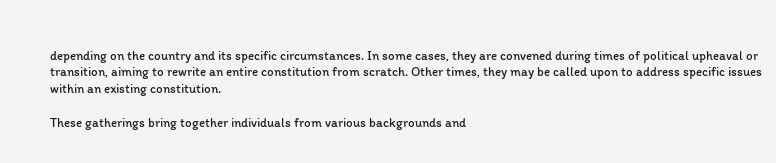depending on the country and its specific circumstances. In some cases, they are convened during times of political upheaval or transition, aiming to rewrite an entire constitution from scratch. Other times, they may be called upon to address specific issues within an existing constitution.

These gatherings bring together individuals from various backgrounds and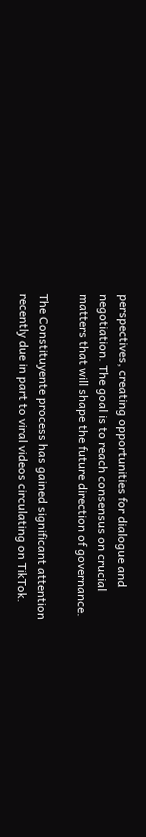perspectives, creating opportunities for dialogue and negotiation. The goal is to reach consensus on crucial matters that will shape the future direction of governance.

The Constituyente process has gained significant attention recently due in part to viral videos circulating on TikTok.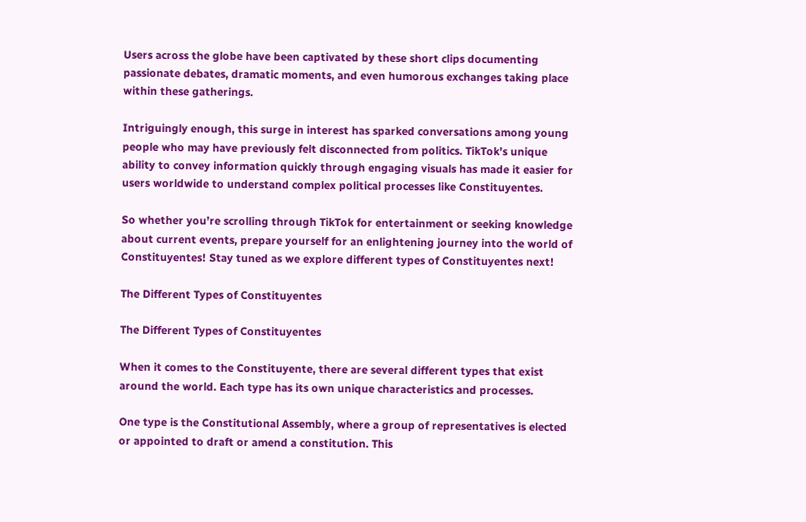Users across the globe have been captivated by these short clips documenting passionate debates, dramatic moments, and even humorous exchanges taking place within these gatherings.

Intriguingly enough, this surge in interest has sparked conversations among young people who may have previously felt disconnected from politics. TikTok’s unique ability to convey information quickly through engaging visuals has made it easier for users worldwide to understand complex political processes like Constituyentes.

So whether you’re scrolling through TikTok for entertainment or seeking knowledge about current events, prepare yourself for an enlightening journey into the world of Constituyentes! Stay tuned as we explore different types of Constituyentes next!

The Different Types of Constituyentes

The Different Types of Constituyentes

When it comes to the Constituyente, there are several different types that exist around the world. Each type has its own unique characteristics and processes.

One type is the Constitutional Assembly, where a group of representatives is elected or appointed to draft or amend a constitution. This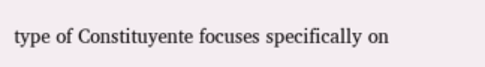type of Constituyente focuses specifically on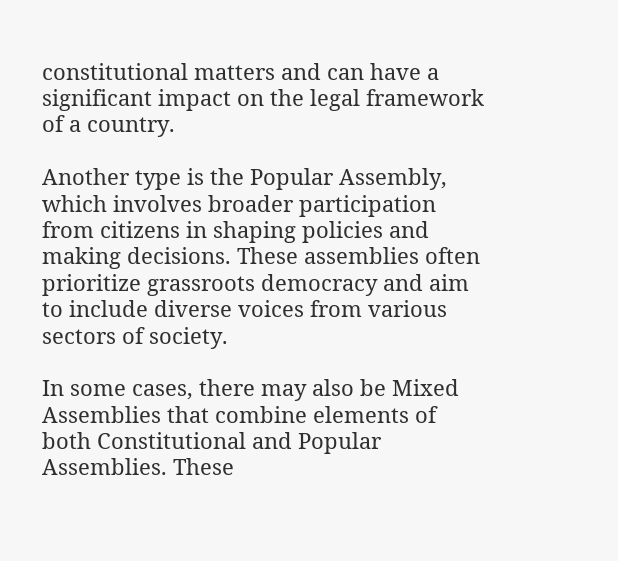constitutional matters and can have a significant impact on the legal framework of a country.

Another type is the Popular Assembly, which involves broader participation from citizens in shaping policies and making decisions. These assemblies often prioritize grassroots democracy and aim to include diverse voices from various sectors of society.

In some cases, there may also be Mixed Assemblies that combine elements of both Constitutional and Popular Assemblies. These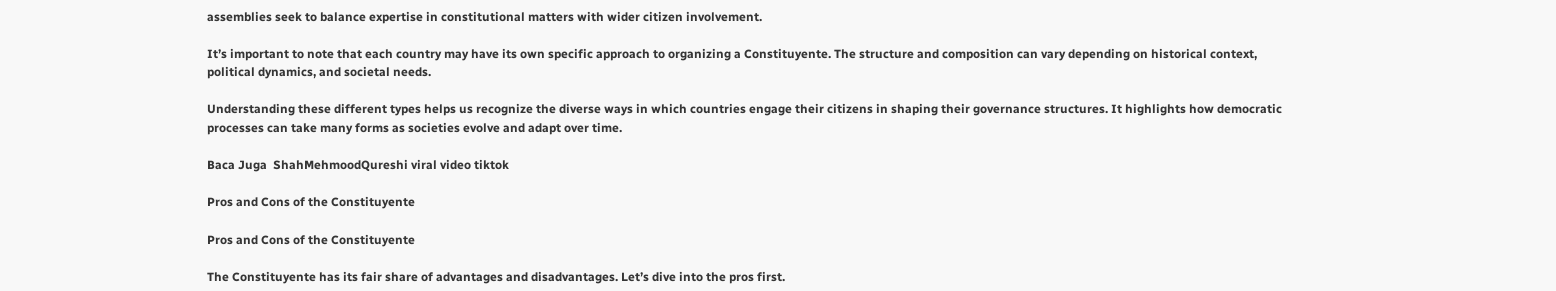assemblies seek to balance expertise in constitutional matters with wider citizen involvement.

It’s important to note that each country may have its own specific approach to organizing a Constituyente. The structure and composition can vary depending on historical context, political dynamics, and societal needs.

Understanding these different types helps us recognize the diverse ways in which countries engage their citizens in shaping their governance structures. It highlights how democratic processes can take many forms as societies evolve and adapt over time.

Baca Juga  ShahMehmoodQureshi viral video tiktok

Pros and Cons of the Constituyente

Pros and Cons of the Constituyente

The Constituyente has its fair share of advantages and disadvantages. Let’s dive into the pros first.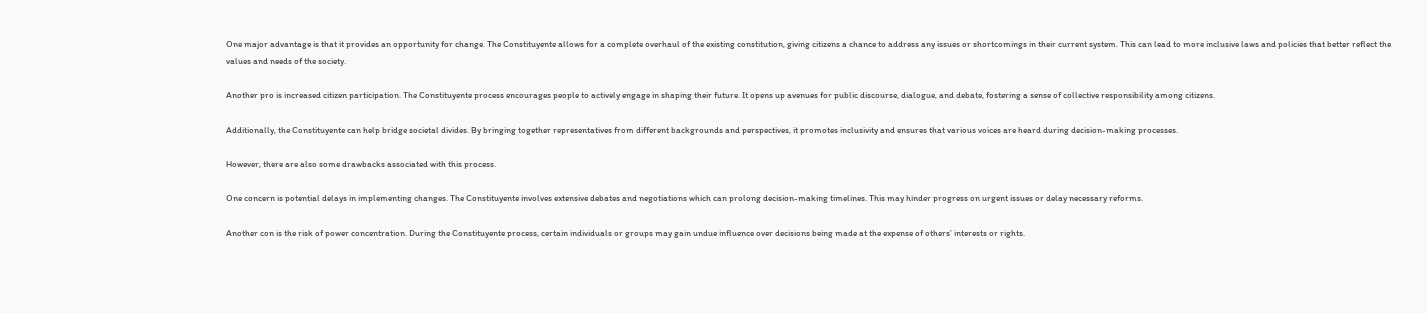One major advantage is that it provides an opportunity for change. The Constituyente allows for a complete overhaul of the existing constitution, giving citizens a chance to address any issues or shortcomings in their current system. This can lead to more inclusive laws and policies that better reflect the values and needs of the society.

Another pro is increased citizen participation. The Constituyente process encourages people to actively engage in shaping their future. It opens up avenues for public discourse, dialogue, and debate, fostering a sense of collective responsibility among citizens.

Additionally, the Constituyente can help bridge societal divides. By bringing together representatives from different backgrounds and perspectives, it promotes inclusivity and ensures that various voices are heard during decision-making processes.

However, there are also some drawbacks associated with this process.

One concern is potential delays in implementing changes. The Constituyente involves extensive debates and negotiations which can prolong decision-making timelines. This may hinder progress on urgent issues or delay necessary reforms.

Another con is the risk of power concentration. During the Constituyente process, certain individuals or groups may gain undue influence over decisions being made at the expense of others’ interests or rights.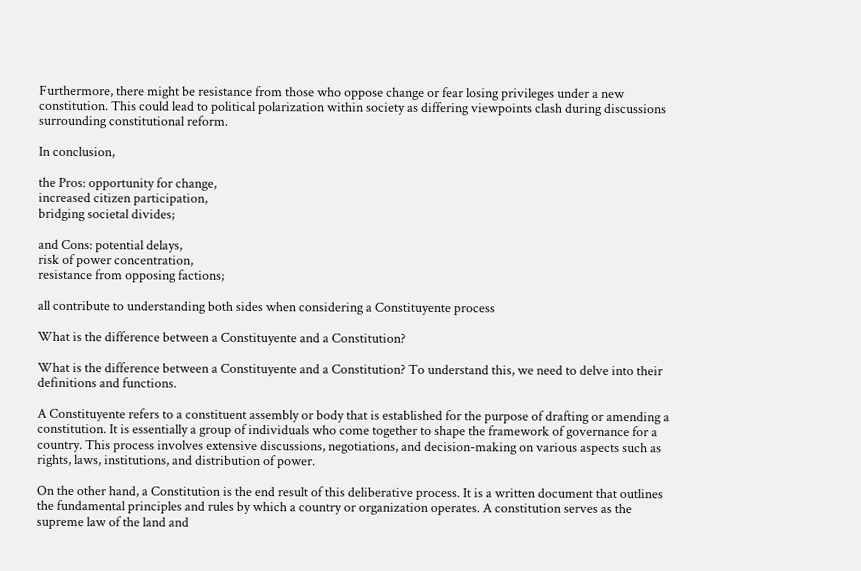Furthermore, there might be resistance from those who oppose change or fear losing privileges under a new constitution. This could lead to political polarization within society as differing viewpoints clash during discussions surrounding constitutional reform.

In conclusion,

the Pros: opportunity for change,
increased citizen participation,
bridging societal divides;

and Cons: potential delays,
risk of power concentration,
resistance from opposing factions;

all contribute to understanding both sides when considering a Constituyente process

What is the difference between a Constituyente and a Constitution?

What is the difference between a Constituyente and a Constitution? To understand this, we need to delve into their definitions and functions.

A Constituyente refers to a constituent assembly or body that is established for the purpose of drafting or amending a constitution. It is essentially a group of individuals who come together to shape the framework of governance for a country. This process involves extensive discussions, negotiations, and decision-making on various aspects such as rights, laws, institutions, and distribution of power.

On the other hand, a Constitution is the end result of this deliberative process. It is a written document that outlines the fundamental principles and rules by which a country or organization operates. A constitution serves as the supreme law of the land and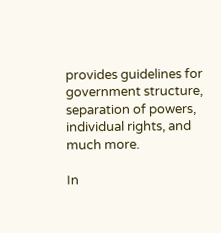provides guidelines for government structure, separation of powers, individual rights, and much more.

In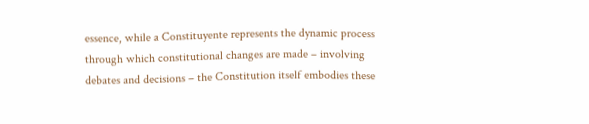essence, while a Constituyente represents the dynamic process through which constitutional changes are made – involving debates and decisions – the Constitution itself embodies these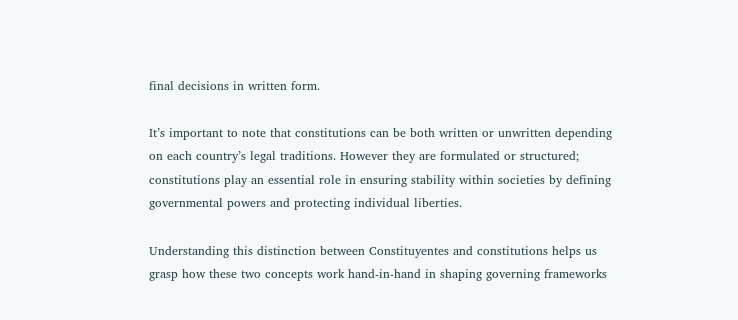final decisions in written form.

It’s important to note that constitutions can be both written or unwritten depending on each country’s legal traditions. However they are formulated or structured; constitutions play an essential role in ensuring stability within societies by defining governmental powers and protecting individual liberties.

Understanding this distinction between Constituyentes and constitutions helps us grasp how these two concepts work hand-in-hand in shaping governing frameworks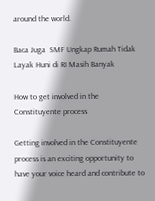around the world.

Baca Juga  SMF Ungkap Rumah Tidak Layak Huni di RI Masih Banyak

How to get involved in the Constituyente process

Getting involved in the Constituyente process is an exciting opportunity to have your voice heard and contribute to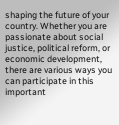shaping the future of your country. Whether you are passionate about social justice, political reform, or economic development, there are various ways you can participate in this important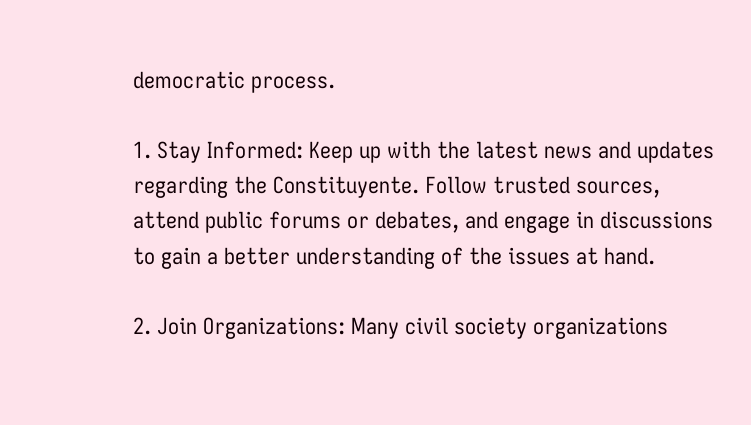democratic process.

1. Stay Informed: Keep up with the latest news and updates regarding the Constituyente. Follow trusted sources, attend public forums or debates, and engage in discussions to gain a better understanding of the issues at hand.

2. Join Organizations: Many civil society organizations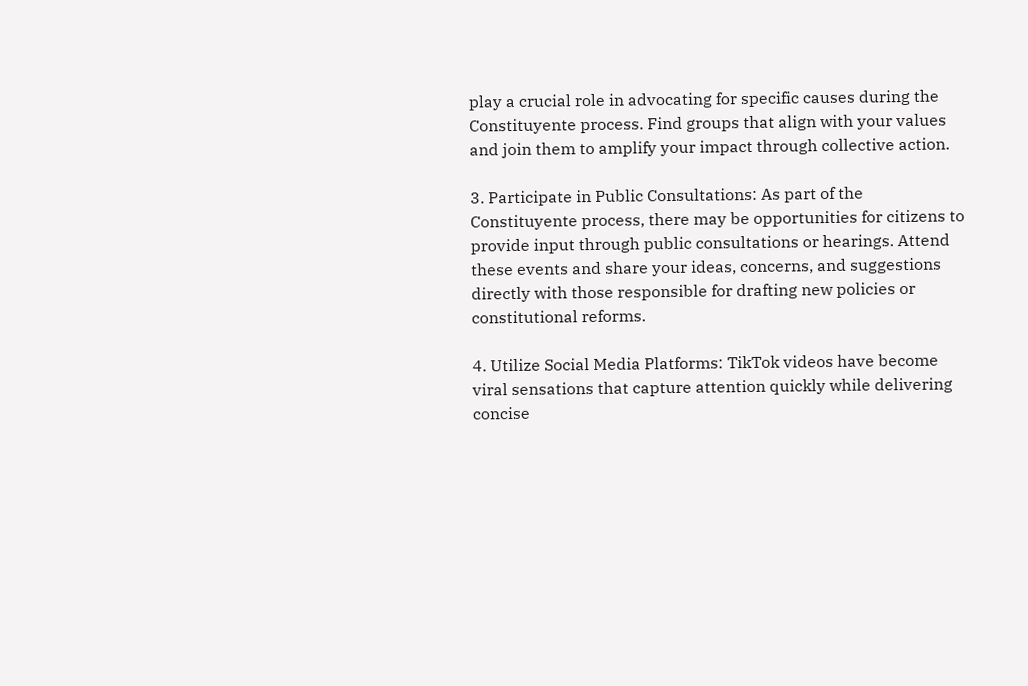play a crucial role in advocating for specific causes during the Constituyente process. Find groups that align with your values and join them to amplify your impact through collective action.

3. Participate in Public Consultations: As part of the Constituyente process, there may be opportunities for citizens to provide input through public consultations or hearings. Attend these events and share your ideas, concerns, and suggestions directly with those responsible for drafting new policies or constitutional reforms.

4. Utilize Social Media Platforms: TikTok videos have become viral sensations that capture attention quickly while delivering concise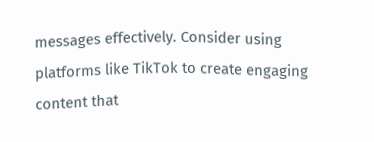messages effectively. Consider using platforms like TikTok to create engaging content that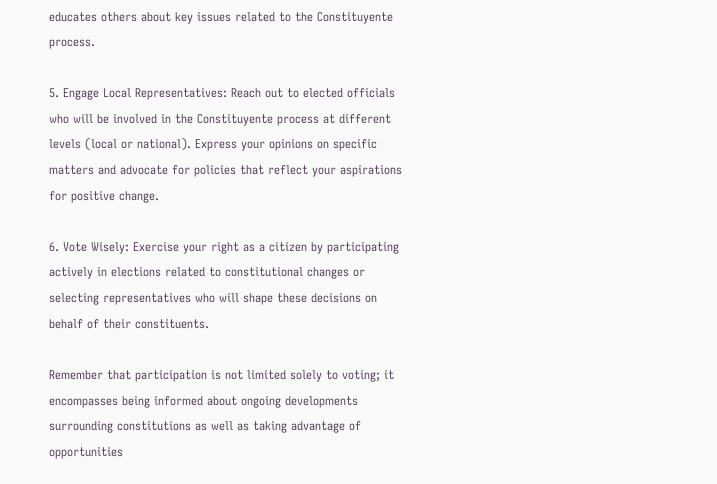educates others about key issues related to the Constituyente process.

5. Engage Local Representatives: Reach out to elected officials who will be involved in the Constituyente process at different levels (local or national). Express your opinions on specific matters and advocate for policies that reflect your aspirations for positive change.

6. Vote Wisely: Exercise your right as a citizen by participating actively in elections related to constitutional changes or selecting representatives who will shape these decisions on behalf of their constituents.

Remember that participation is not limited solely to voting; it encompasses being informed about ongoing developments surrounding constitutions as well as taking advantage of opportunities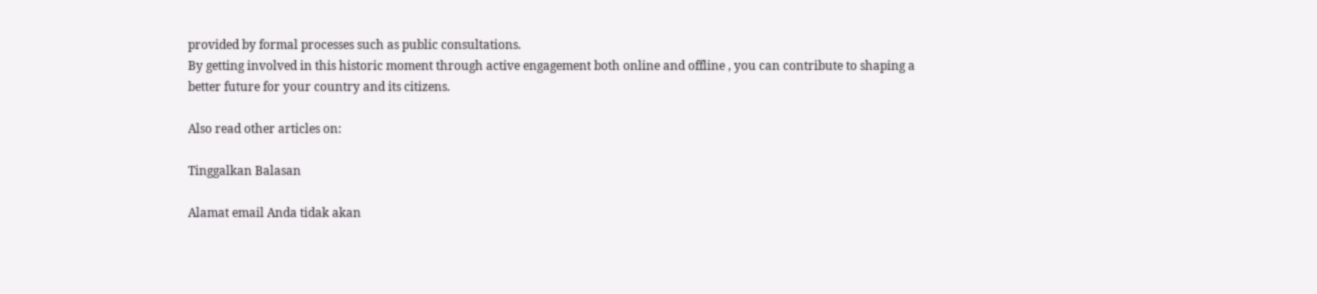provided by formal processes such as public consultations.
By getting involved in this historic moment through active engagement both online and offline , you can contribute to shaping a better future for your country and its citizens.

Also read other articles on:

Tinggalkan Balasan

Alamat email Anda tidak akan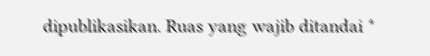dipublikasikan. Ruas yang wajib ditandai *